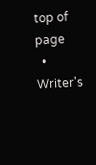top of page
  • Writer's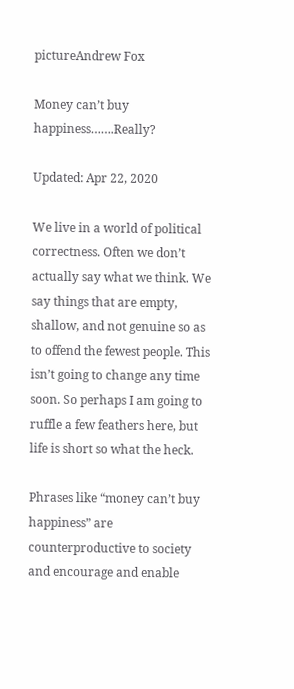pictureAndrew Fox

Money can’t buy happiness…….Really?

Updated: Apr 22, 2020

We live in a world of political correctness. Often we don’t actually say what we think. We say things that are empty, shallow, and not genuine so as to offend the fewest people. This isn’t going to change any time soon. So perhaps I am going to ruffle a few feathers here, but life is short so what the heck.

Phrases like “money can’t buy happiness” are counterproductive to society and encourage and enable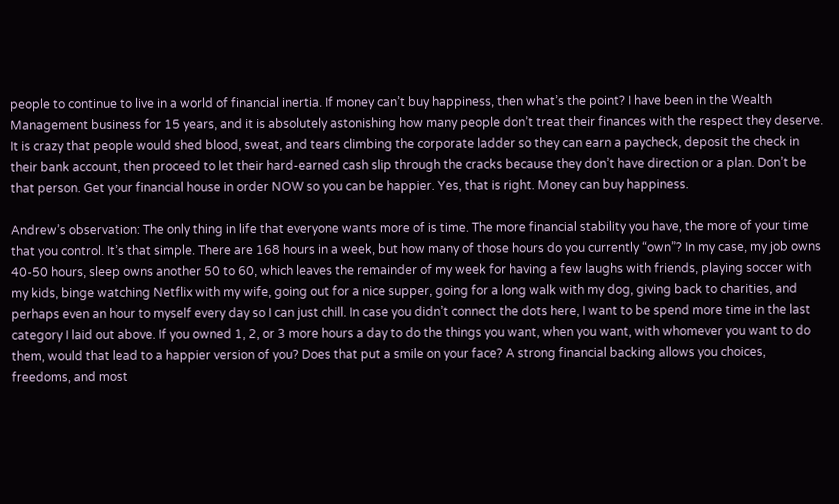people to continue to live in a world of financial inertia. If money can’t buy happiness, then what’s the point? I have been in the Wealth Management business for 15 years, and it is absolutely astonishing how many people don’t treat their finances with the respect they deserve. It is crazy that people would shed blood, sweat, and tears climbing the corporate ladder so they can earn a paycheck, deposit the check in their bank account, then proceed to let their hard-earned cash slip through the cracks because they don’t have direction or a plan. Don’t be that person. Get your financial house in order NOW so you can be happier. Yes, that is right. Money can buy happiness.

Andrew’s observation: The only thing in life that everyone wants more of is time. The more financial stability you have, the more of your time that you control. It’s that simple. There are 168 hours in a week, but how many of those hours do you currently “own”? In my case, my job owns 40-50 hours, sleep owns another 50 to 60, which leaves the remainder of my week for having a few laughs with friends, playing soccer with my kids, binge watching Netflix with my wife, going out for a nice supper, going for a long walk with my dog, giving back to charities, and perhaps even an hour to myself every day so I can just chill. In case you didn’t connect the dots here, I want to be spend more time in the last category I laid out above. If you owned 1, 2, or 3 more hours a day to do the things you want, when you want, with whomever you want to do them, would that lead to a happier version of you? Does that put a smile on your face? A strong financial backing allows you choices, freedoms, and most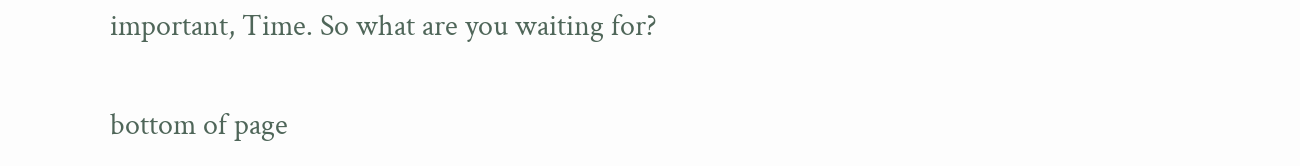important, Time. So what are you waiting for?


bottom of page